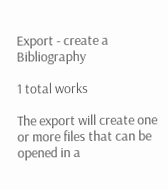Export - create a Bibliography

1 total works

The export will create one or more files that can be opened in a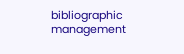bibliographic management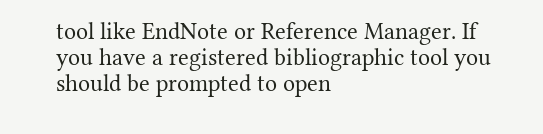tool like EndNote or Reference Manager. If you have a registered bibliographic tool you should be prompted to open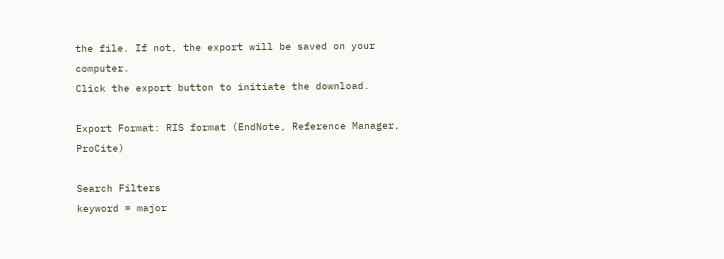the file. If not, the export will be saved on your computer.
Click the export button to initiate the download.

Export Format: RIS format (EndNote, Reference Manager, ProCite)

Search Filters
keyword = major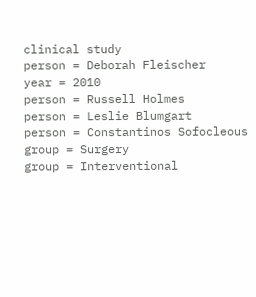clinical study
person = Deborah Fleischer
year = 2010
person = Russell Holmes
person = Leslie Blumgart
person = Constantinos Sofocleous
group = Surgery
group = Interventional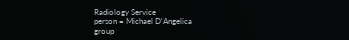Radiology Service
person = Michael D'Angelica
group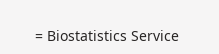= Biostatistics Service